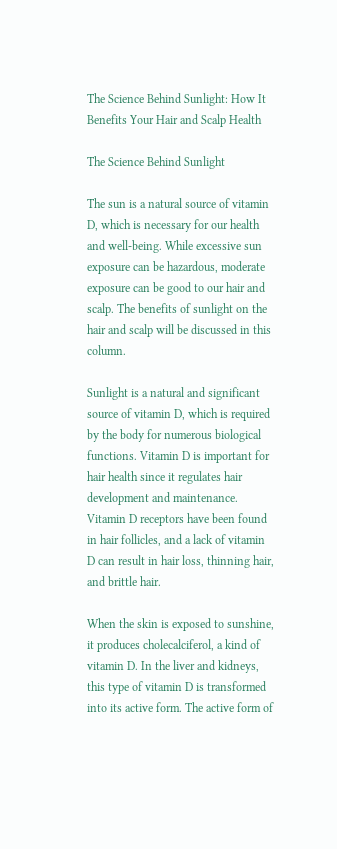The Science Behind Sunlight: How It Benefits Your Hair and Scalp Health

The Science Behind Sunlight

The sun is a natural source of vitamin D, which is necessary for our health and well-being. While excessive sun exposure can be hazardous, moderate exposure can be good to our hair and scalp. The benefits of sunlight on the hair and scalp will be discussed in this column.

Sunlight is a natural and significant source of vitamin D, which is required by the body for numerous biological functions. Vitamin D is important for hair health since it regulates hair development and maintenance. Vitamin D receptors have been found in hair follicles, and a lack of vitamin D can result in hair loss, thinning hair, and brittle hair.

When the skin is exposed to sunshine, it produces cholecalciferol, a kind of vitamin D. In the liver and kidneys, this type of vitamin D is transformed into its active form. The active form of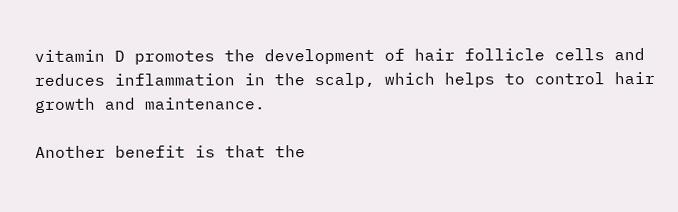vitamin D promotes the development of hair follicle cells and reduces inflammation in the scalp, which helps to control hair growth and maintenance.

Another benefit is that the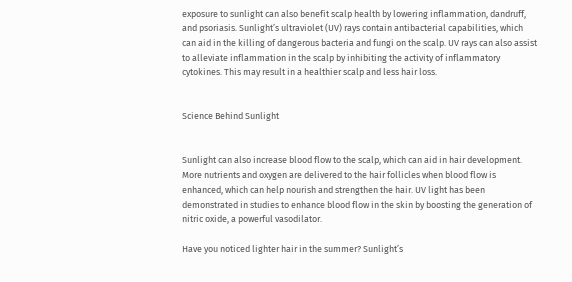exposure to sunlight can also benefit scalp health by lowering inflammation, dandruff, and psoriasis. Sunlight’s ultraviolet (UV) rays contain antibacterial capabilities, which can aid in the killing of dangerous bacteria and fungi on the scalp. UV rays can also assist to alleviate inflammation in the scalp by inhibiting the activity of inflammatory cytokines. This may result in a healthier scalp and less hair loss.


Science Behind Sunlight


Sunlight can also increase blood flow to the scalp, which can aid in hair development. More nutrients and oxygen are delivered to the hair follicles when blood flow is enhanced, which can help nourish and strengthen the hair. UV light has been demonstrated in studies to enhance blood flow in the skin by boosting the generation of nitric oxide, a powerful vasodilator.

Have you noticed lighter hair in the summer? Sunlight’s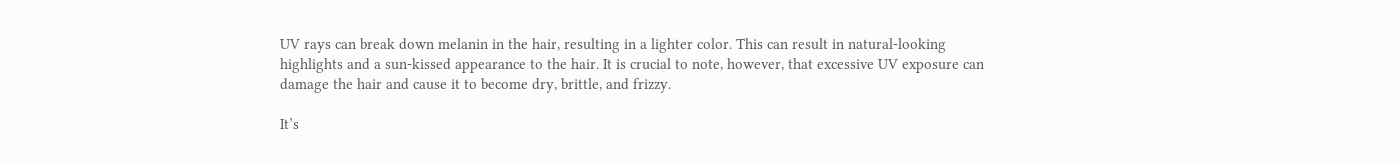UV rays can break down melanin in the hair, resulting in a lighter color. This can result in natural-looking highlights and a sun-kissed appearance to the hair. It is crucial to note, however, that excessive UV exposure can damage the hair and cause it to become dry, brittle, and frizzy.

It’s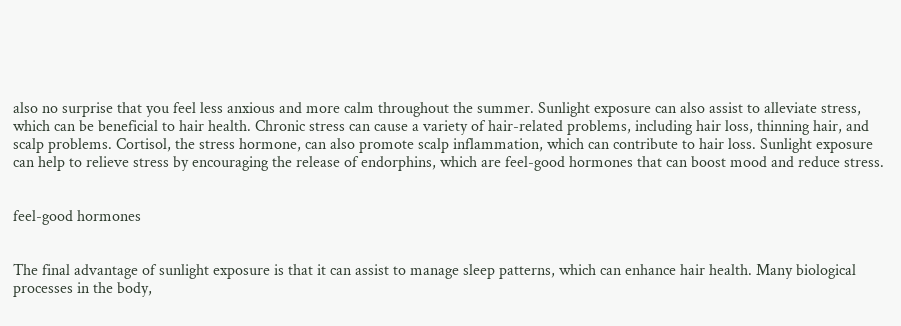also no surprise that you feel less anxious and more calm throughout the summer. Sunlight exposure can also assist to alleviate stress, which can be beneficial to hair health. Chronic stress can cause a variety of hair-related problems, including hair loss, thinning hair, and scalp problems. Cortisol, the stress hormone, can also promote scalp inflammation, which can contribute to hair loss. Sunlight exposure can help to relieve stress by encouraging the release of endorphins, which are feel-good hormones that can boost mood and reduce stress.


feel-good hormones


The final advantage of sunlight exposure is that it can assist to manage sleep patterns, which can enhance hair health. Many biological processes in the body,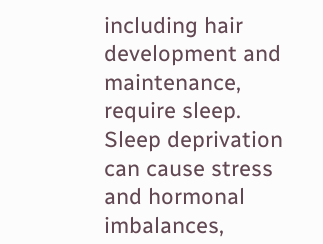including hair development and maintenance, require sleep. Sleep deprivation can cause stress and hormonal imbalances,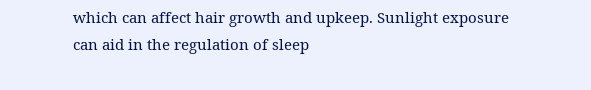which can affect hair growth and upkeep. Sunlight exposure can aid in the regulation of sleep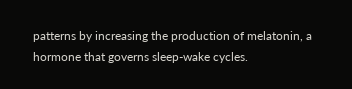patterns by increasing the production of melatonin, a hormone that governs sleep-wake cycles.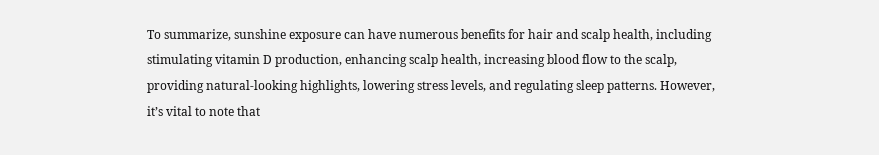To summarize, sunshine exposure can have numerous benefits for hair and scalp health, including stimulating vitamin D production, enhancing scalp health, increasing blood flow to the scalp, providing natural-looking highlights, lowering stress levels, and regulating sleep patterns. However, it’s vital to note that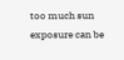too much sun exposure can be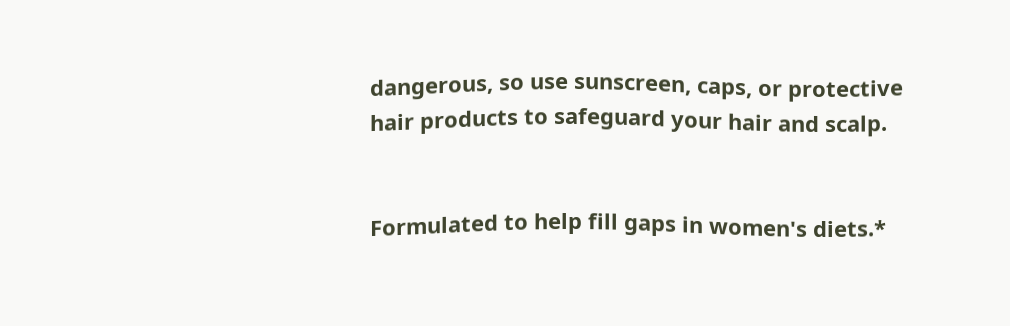dangerous, so use sunscreen, caps, or protective hair products to safeguard your hair and scalp.


Formulated to help fill gaps in women's diets.*